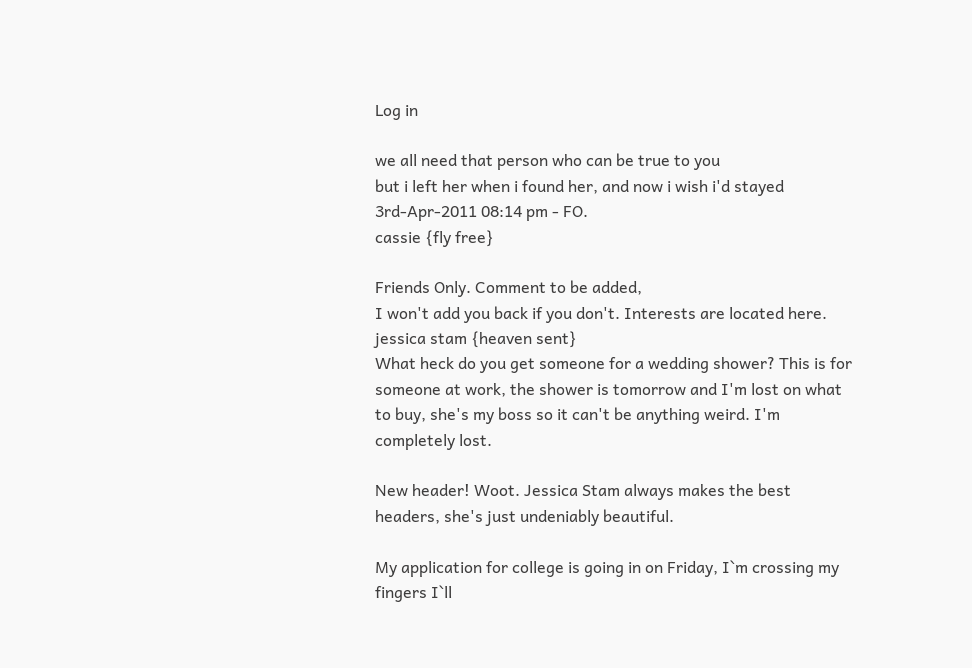Log in

we all need that person who can be true to you
but i left her when i found her, and now i wish i'd stayed
3rd-Apr-2011 08:14 pm - FO.
cassie {fly free}

Friends Only. Comment to be added,
I won't add you back if you don't. Interests are located here.
jessica stam {heaven sent}
What heck do you get someone for a wedding shower? This is for someone at work, the shower is tomorrow and I'm lost on what to buy, she's my boss so it can't be anything weird. I'm completely lost.

New header! Woot. Jessica Stam always makes the best headers, she's just undeniably beautiful.

My application for college is going in on Friday, I`m crossing my fingers I`ll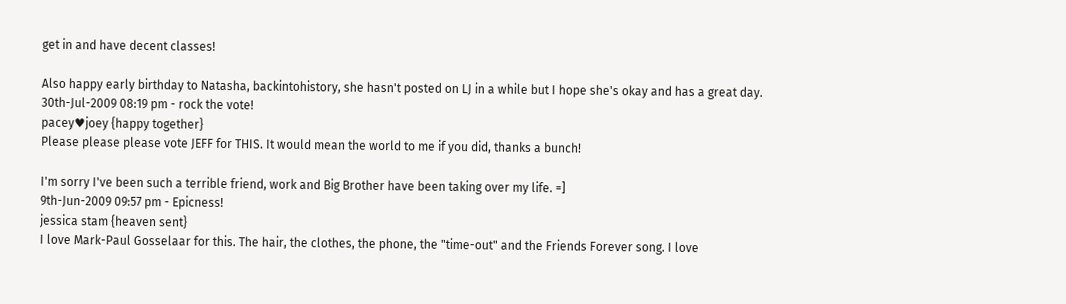get in and have decent classes!

Also happy early birthday to Natasha, backintohistory, she hasn't posted on LJ in a while but I hope she's okay and has a great day.
30th-Jul-2009 08:19 pm - rock the vote!
pacey♥joey {happy together}
Please please please vote JEFF for THIS. It would mean the world to me if you did, thanks a bunch!

I'm sorry I've been such a terrible friend, work and Big Brother have been taking over my life. =]
9th-Jun-2009 09:57 pm - Epicness!
jessica stam {heaven sent}
I love Mark-Paul Gosselaar for this. The hair, the clothes, the phone, the "time-out" and the Friends Forever song. I love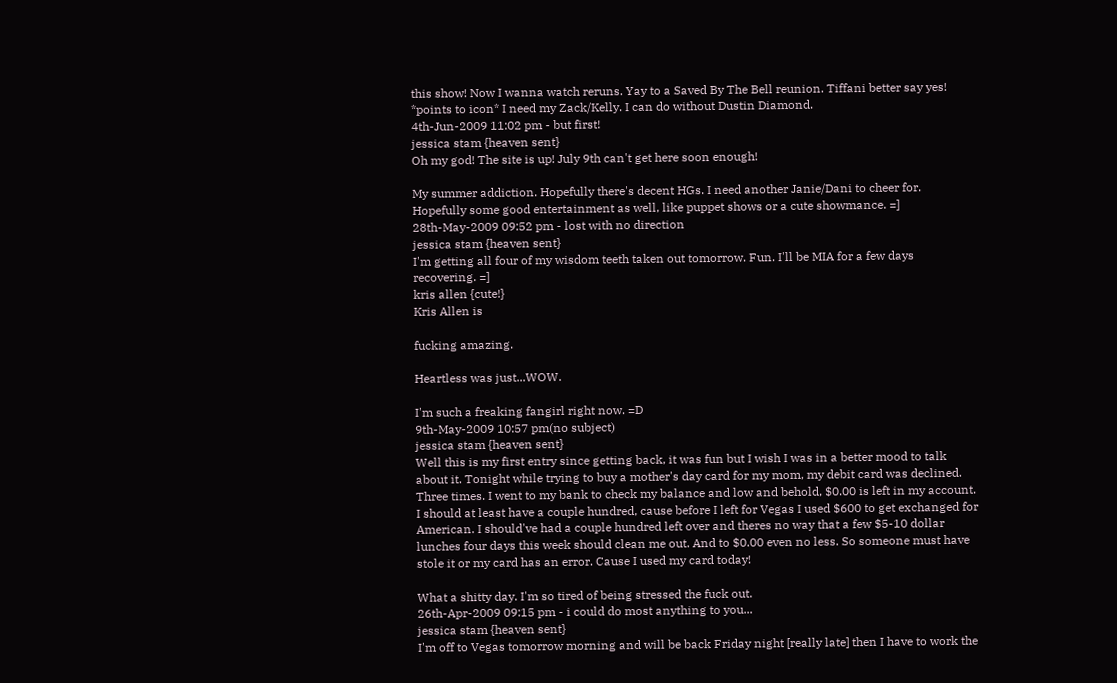this show! Now I wanna watch reruns. Yay to a Saved By The Bell reunion. Tiffani better say yes! *points to icon* I need my Zack/Kelly. I can do without Dustin Diamond.
4th-Jun-2009 11:02 pm - but first!
jessica stam {heaven sent}
Oh my god! The site is up! July 9th can't get here soon enough!

My summer addiction. Hopefully there's decent HGs. I need another Janie/Dani to cheer for. Hopefully some good entertainment as well, like puppet shows or a cute showmance. =]
28th-May-2009 09:52 pm - lost with no direction
jessica stam {heaven sent}
I'm getting all four of my wisdom teeth taken out tomorrow. Fun. I'll be MIA for a few days recovering. =]
kris allen {cute!}
Kris Allen is

fucking amazing.

Heartless was just...WOW.

I'm such a freaking fangirl right now. =D
9th-May-2009 10:57 pm(no subject)
jessica stam {heaven sent}
Well this is my first entry since getting back, it was fun but I wish I was in a better mood to talk about it. Tonight while trying to buy a mother's day card for my mom, my debit card was declined. Three times. I went to my bank to check my balance and low and behold, $0.00 is left in my account. I should at least have a couple hundred, cause before I left for Vegas I used $600 to get exchanged for American. I should've had a couple hundred left over and theres no way that a few $5-10 dollar lunches four days this week should clean me out. And to $0.00 even no less. So someone must have stole it or my card has an error. Cause I used my card today!

What a shitty day. I'm so tired of being stressed the fuck out.
26th-Apr-2009 09:15 pm - i could do most anything to you...
jessica stam {heaven sent}
I'm off to Vegas tomorrow morning and will be back Friday night [really late] then I have to work the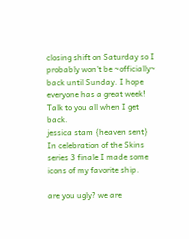closing shift on Saturday so I probably won't be ~officially~ back until Sunday. I hope everyone has a great week! Talk to you all when I get back.
jessica stam {heaven sent}
In celebration of the Skins series 3 finale I made some icons of my favorite ship.

are you ugly? we are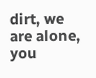dirt, we are alone, you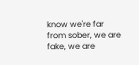know we're far from sober, we are fake, we are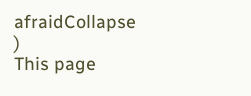afraidCollapse )
This page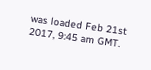was loaded Feb 21st 2017, 9:45 am GMT.